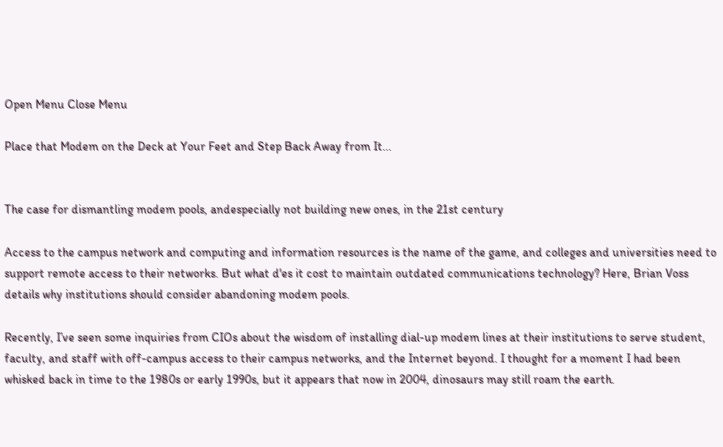Open Menu Close Menu

Place that Modem on the Deck at Your Feet and Step Back Away from It...


The case for dismantling modem pools, andespecially not building new ones, in the 21st century

Access to the campus network and computing and information resources is the name of the game, and colleges and universities need to support remote access to their networks. But what d'es it cost to maintain outdated communications technology? Here, Brian Voss details why institutions should consider abandoning modem pools.

Recently, I’ve seen some inquiries from CIOs about the wisdom of installing dial-up modem lines at their institutions to serve student, faculty, and staff with off-campus access to their campus networks, and the Internet beyond. I thought for a moment I had been whisked back in time to the 1980s or early 1990s, but it appears that now in 2004, dinosaurs may still roam the earth.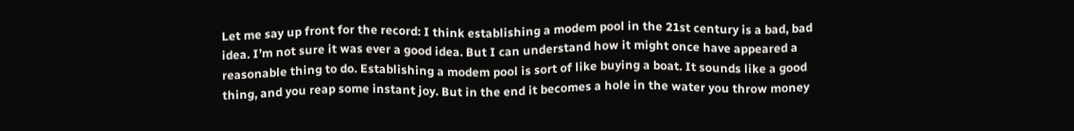Let me say up front for the record: I think establishing a modem pool in the 21st century is a bad, bad idea. I’m not sure it was ever a good idea. But I can understand how it might once have appeared a reasonable thing to do. Establishing a modem pool is sort of like buying a boat. It sounds like a good thing, and you reap some instant joy. But in the end it becomes a hole in the water you throw money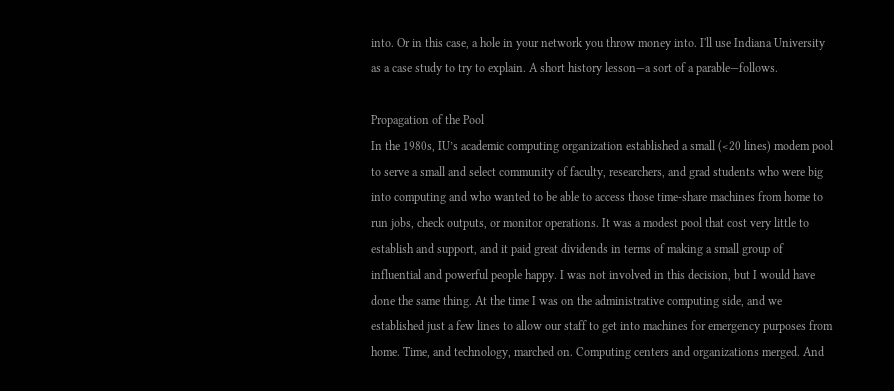into. Or in this case, a hole in your network you throw money into. I'll use Indiana University as a case study to try to explain. A short history lesson—a sort of a parable—follows.

Propagation of the Pool
In the 1980s, IU’s academic computing organization established a small (<20 lines) modem pool to serve a small and select community of faculty, researchers, and grad students who were big into computing and who wanted to be able to access those time-share machines from home to run jobs, check outputs, or monitor operations. It was a modest pool that cost very little to establish and support, and it paid great dividends in terms of making a small group of influential and powerful people happy. I was not involved in this decision, but I would have done the same thing. At the time I was on the administrative computing side, and we established just a few lines to allow our staff to get into machines for emergency purposes from home. Time, and technology, marched on. Computing centers and organizations merged. And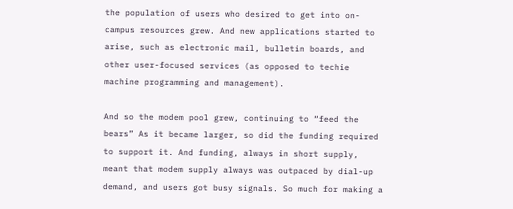the population of users who desired to get into on-campus resources grew. And new applications started to arise, such as electronic mail, bulletin boards, and other user-focused services (as opposed to techie machine programming and management).

And so the modem pool grew, continuing to “feed the bears” As it became larger, so did the funding required to support it. And funding, always in short supply, meant that modem supply always was outpaced by dial-up demand, and users got busy signals. So much for making a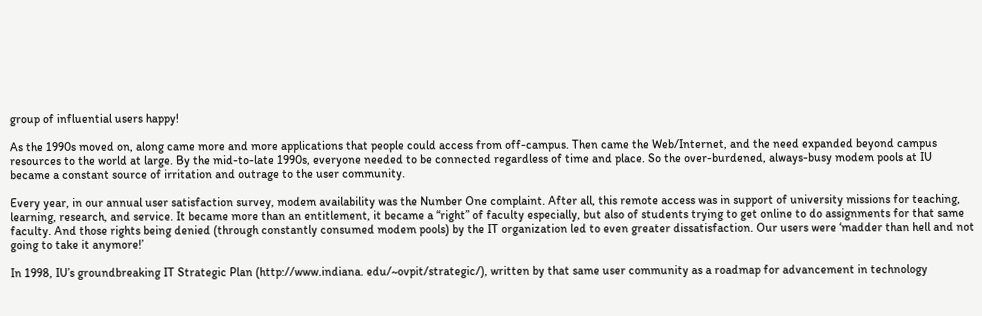group of influential users happy!

As the 1990s moved on, along came more and more applications that people could access from off-campus. Then came the Web/Internet, and the need expanded beyond campus resources to the world at large. By the mid-to-late 1990s, everyone needed to be connected regardless of time and place. So the over-burdened, always-busy modem pools at IU became a constant source of irritation and outrage to the user community.

Every year, in our annual user satisfaction survey, modem availability was the Number One complaint. After all, this remote access was in support of university missions for teaching, learning, research, and service. It became more than an entitlement, it became a “right” of faculty especially, but also of students trying to get online to do assignments for that same faculty. And those rights being denied (through constantly consumed modem pools) by the IT organization led to even greater dissatisfaction. Our users were ‘madder than hell and not going to take it anymore!’

In 1998, IU’s groundbreaking IT Strategic Plan (http://www.indiana. edu/~ovpit/strategic/), written by that same user community as a roadmap for advancement in technology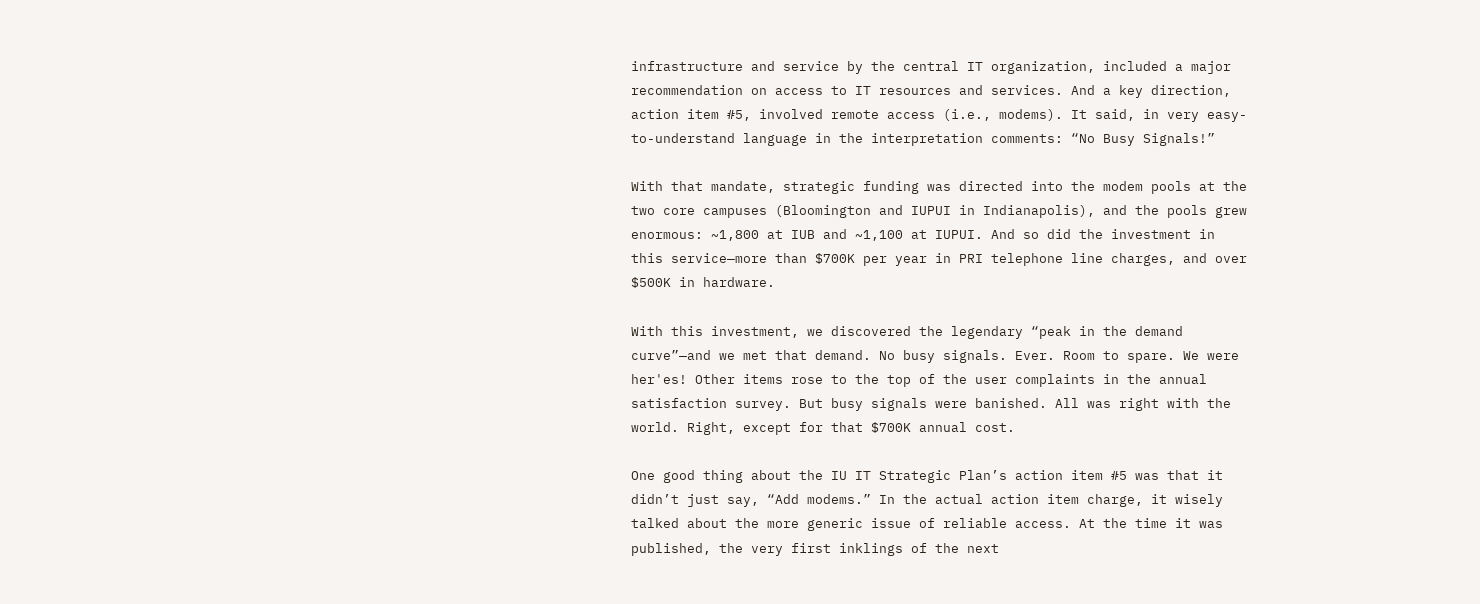infrastructure and service by the central IT organization, included a major recommendation on access to IT resources and services. And a key direction, action item #5, involved remote access (i.e., modems). It said, in very easy-to-understand language in the interpretation comments: “No Busy Signals!”

With that mandate, strategic funding was directed into the modem pools at the two core campuses (Bloomington and IUPUI in Indianapolis), and the pools grew enormous: ~1,800 at IUB and ~1,100 at IUPUI. And so did the investment in this service—more than $700K per year in PRI telephone line charges, and over $500K in hardware.

With this investment, we discovered the legendary “peak in the demand curve”—and we met that demand. No busy signals. Ever. Room to spare. We were her'es! Other items rose to the top of the user complaints in the annual satisfaction survey. But busy signals were banished. All was right with the world. Right, except for that $700K annual cost.

One good thing about the IU IT Strategic Plan’s action item #5 was that it didn’t just say, “Add modems.” In the actual action item charge, it wisely talked about the more generic issue of reliable access. At the time it was published, the very first inklings of the next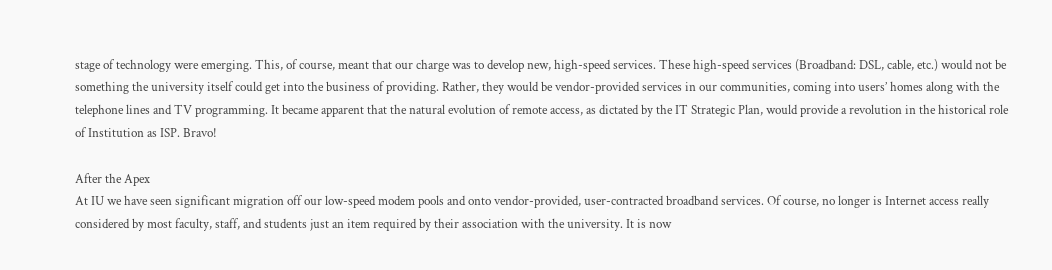stage of technology were emerging. This, of course, meant that our charge was to develop new, high-speed services. These high-speed services (Broadband: DSL, cable, etc.) would not be something the university itself could get into the business of providing. Rather, they would be vendor-provided services in our communities, coming into users’ homes along with the telephone lines and TV programming. It became apparent that the natural evolution of remote access, as dictated by the IT Strategic Plan, would provide a revolution in the historical role of Institution as ISP. Bravo!

After the Apex
At IU we have seen significant migration off our low-speed modem pools and onto vendor-provided, user-contracted broadband services. Of course, no longer is Internet access really considered by most faculty, staff, and students just an item required by their association with the university. It is now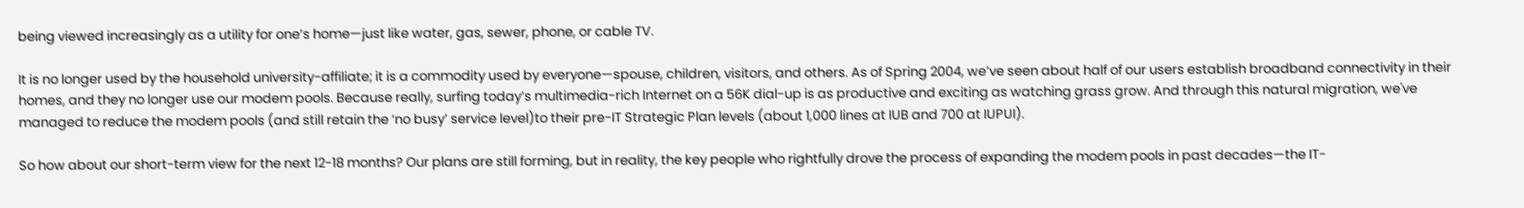being viewed increasingly as a utility for one’s home—just like water, gas, sewer, phone, or cable TV.

It is no longer used by the household university-affiliate; it is a commodity used by everyone—spouse, children, visitors, and others. As of Spring 2004, we’ve seen about half of our users establish broadband connectivity in their homes, and they no longer use our modem pools. Because really, surfing today’s multimedia-rich Internet on a 56K dial-up is as productive and exciting as watching grass grow. And through this natural migration, we've managed to reduce the modem pools (and still retain the ‘no busy’ service level)to their pre-IT Strategic Plan levels (about 1,000 lines at IUB and 700 at IUPUI).

So how about our short-term view for the next 12-18 months? Our plans are still forming, but in reality, the key people who rightfully drove the process of expanding the modem pools in past decades—the IT-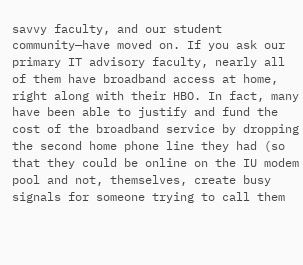savvy faculty, and our student community—have moved on. If you ask our primary IT advisory faculty, nearly all of them have broadband access at home, right along with their HBO. In fact, many have been able to justify and fund the cost of the broadband service by dropping the second home phone line they had (so that they could be online on the IU modem pool and not, themselves, create busy signals for someone trying to call them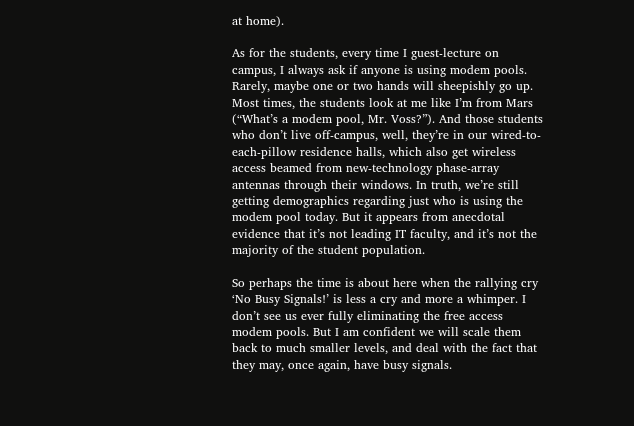at home).

As for the students, every time I guest-lecture on campus, I always ask if anyone is using modem pools. Rarely, maybe one or two hands will sheepishly go up. Most times, the students look at me like I’m from Mars (“What’s a modem pool, Mr. Voss?”). And those students who don’t live off-campus, well, they’re in our wired-to-each-pillow residence halls, which also get wireless access beamed from new-technology phase-array antennas through their windows. In truth, we’re still getting demographics regarding just who is using the modem pool today. But it appears from anecdotal evidence that it’s not leading IT faculty, and it’s not the majority of the student population.

So perhaps the time is about here when the rallying cry ‘No Busy Signals!’ is less a cry and more a whimper. I don’t see us ever fully eliminating the free access modem pools. But I am confident we will scale them back to much smaller levels, and deal with the fact that they may, once again, have busy signals.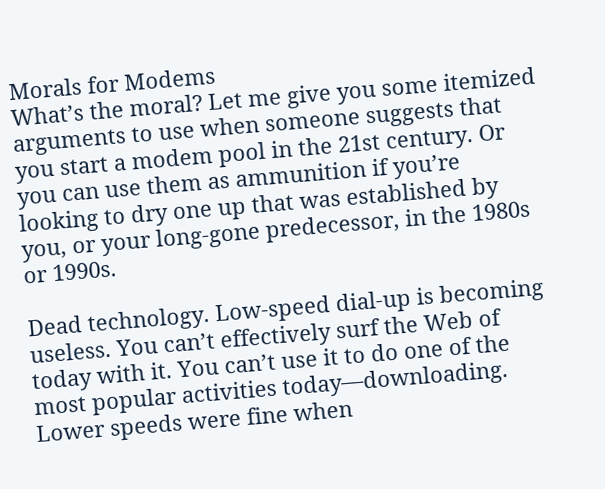Morals for Modems
What’s the moral? Let me give you some itemized arguments to use when someone suggests that you start a modem pool in the 21st century. Or you can use them as ammunition if you’re looking to dry one up that was established by you, or your long-gone predecessor, in the 1980s or 1990s.

Dead technology. Low-speed dial-up is becoming useless. You can’t effectively surf the Web of today with it. You can’t use it to do one of the most popular activities today—downloading. Lower speeds were fine when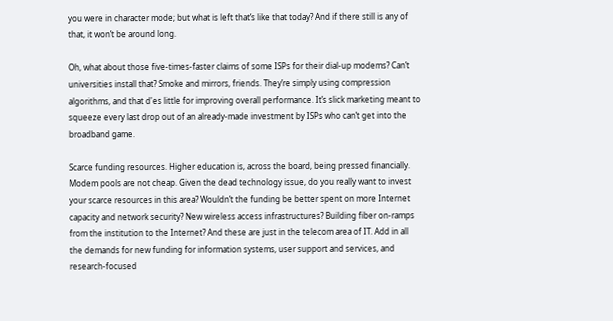you were in character mode; but what is left that’s like that today? And if there still is any of that, it won’t be around long.

Oh, what about those five-times-faster claims of some ISPs for their dial-up modems? Can’t universities install that? Smoke and mirrors, friends. They’re simply using compression algorithms, and that d'es little for improving overall performance. It’s slick marketing meant to squeeze every last drop out of an already-made investment by ISPs who can’t get into the broadband game.

Scarce funding resources. Higher education is, across the board, being pressed financially. Modem pools are not cheap. Given the dead technology issue, do you really want to invest your scarce resources in this area? Wouldn’t the funding be better spent on more Internet capacity and network security? New wireless access infrastructures? Building fiber on-ramps from the institution to the Internet? And these are just in the telecom area of IT. Add in all the demands for new funding for information systems, user support and services, and research-focused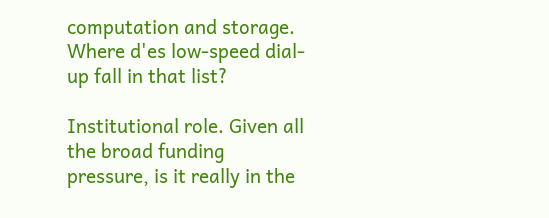computation and storage. Where d'es low-speed dial-up fall in that list?

Institutional role. Given all the broad funding pressure, is it really in the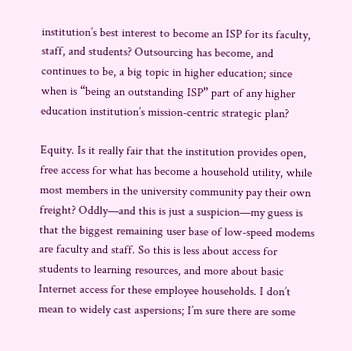institution’s best interest to become an ISP for its faculty, staff, and students? Outsourcing has become, and continues to be, a big topic in higher education; since when is “being an outstanding ISP” part of any higher education institution’s mission-centric strategic plan?

Equity. Is it really fair that the institution provides open, free access for what has become a household utility, while most members in the university community pay their own freight? Oddly—and this is just a suspicion—my guess is that the biggest remaining user base of low-speed modems are faculty and staff. So this is less about access for students to learning resources, and more about basic Internet access for these employee households. I don’t mean to widely cast aspersions; I’m sure there are some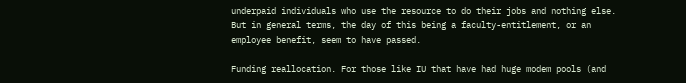underpaid individuals who use the resource to do their jobs and nothing else. But in general terms, the day of this being a faculty-entitlement, or an employee benefit, seem to have passed.

Funding reallocation. For those like IU that have had huge modem pools (and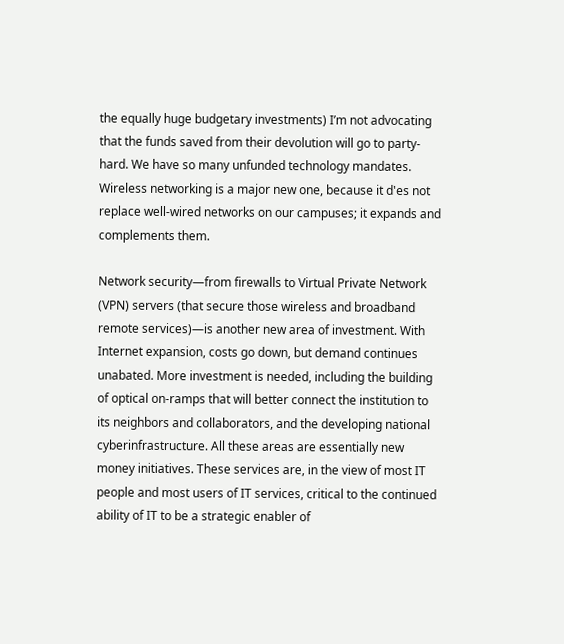the equally huge budgetary investments) I’m not advocating that the funds saved from their devolution will go to party-hard. We have so many unfunded technology mandates. Wireless networking is a major new one, because it d'es not replace well-wired networks on our campuses; it expands and complements them.

Network security—from firewalls to Virtual Private Network (VPN) servers (that secure those wireless and broadband remote services)—is another new area of investment. With Internet expansion, costs go down, but demand continues unabated. More investment is needed, including the building of optical on-ramps that will better connect the institution to its neighbors and collaborators, and the developing national cyberinfrastructure. All these areas are essentially new money initiatives. These services are, in the view of most IT people and most users of IT services, critical to the continued ability of IT to be a strategic enabler of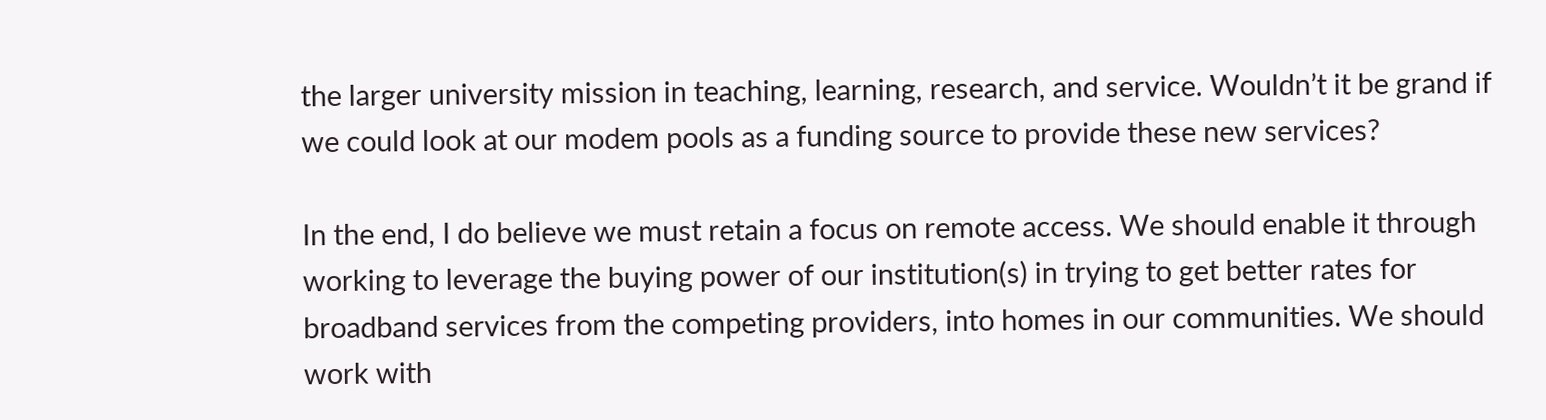the larger university mission in teaching, learning, research, and service. Wouldn’t it be grand if we could look at our modem pools as a funding source to provide these new services?

In the end, I do believe we must retain a focus on remote access. We should enable it through working to leverage the buying power of our institution(s) in trying to get better rates for broadband services from the competing providers, into homes in our communities. We should work with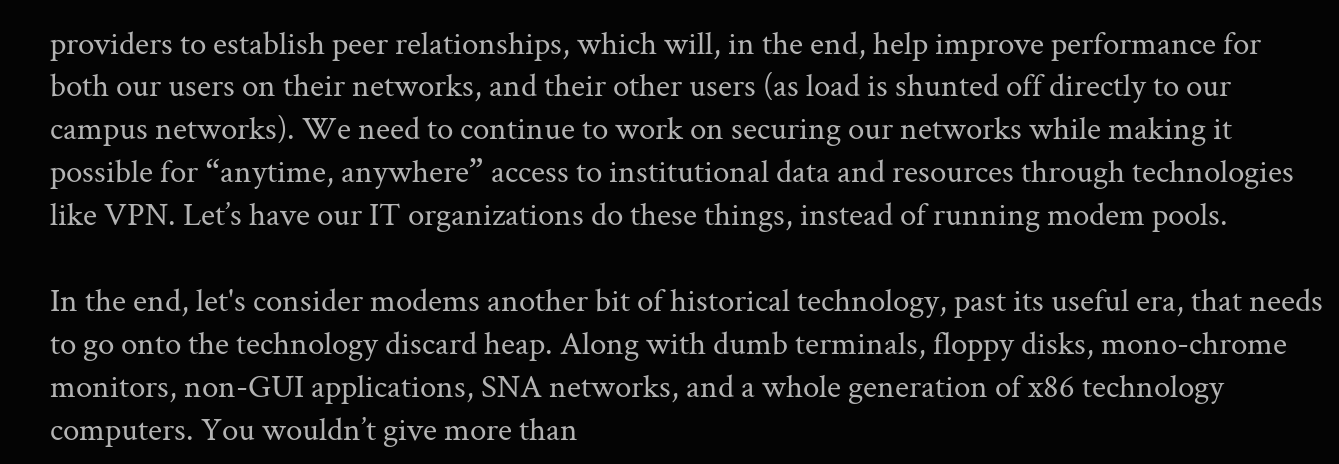providers to establish peer relationships, which will, in the end, help improve performance for both our users on their networks, and their other users (as load is shunted off directly to our campus networks). We need to continue to work on securing our networks while making it possible for “anytime, anywhere” access to institutional data and resources through technologies like VPN. Let’s have our IT organizations do these things, instead of running modem pools.

In the end, let's consider modems another bit of historical technology, past its useful era, that needs to go onto the technology discard heap. Along with dumb terminals, floppy disks, mono-chrome monitors, non-GUI applications, SNA networks, and a whole generation of x86 technology computers. You wouldn’t give more than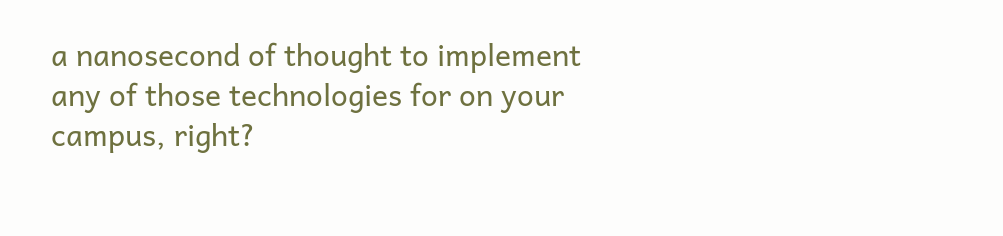a nanosecond of thought to implement any of those technologies for on your campus, right?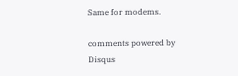Same for modems.

comments powered by Disqus